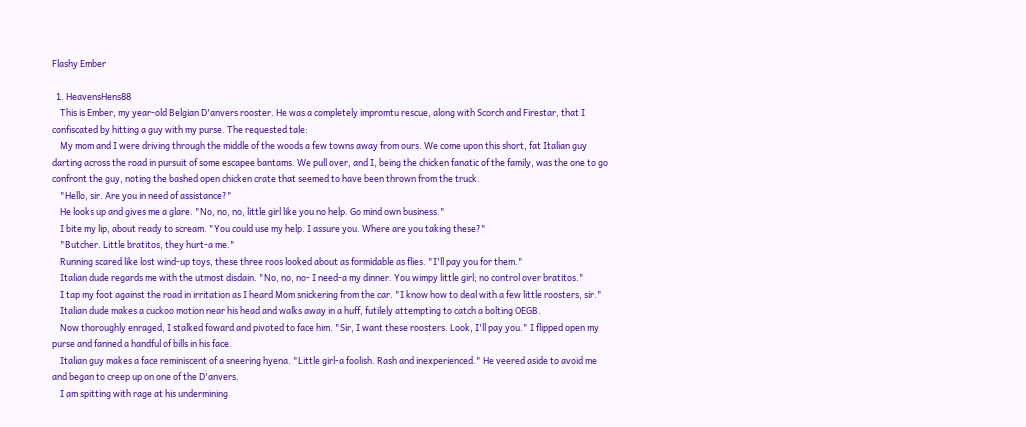Flashy Ember

  1. HeavensHens88
    This is Ember, my year-old Belgian D'anvers rooster. He was a completely impromtu rescue, along with Scorch and Firestar, that I confiscated by hitting a guy with my purse. The requested tale:
    My mom and I were driving through the middle of the woods a few towns away from ours. We come upon this short, fat Italian guy darting across the road in pursuit of some escapee bantams. We pull over, and I, being the chicken fanatic of the family, was the one to go confront the guy, noting the bashed open chicken crate that seemed to have been thrown from the truck.
    "Hello, sir. Are you in need of assistance?"
    He looks up and gives me a glare. "No, no, no, little girl like you no help. Go mind own business."
    I bite my lip, about ready to scream. "You could use my help. I assure you. Where are you taking these?"
    "Butcher. Little bratitos, they hurt-a me."
    Running scared like lost wind-up toys, these three roos looked about as formidable as flies. "I'll pay you for them."
    Italian dude regards me with the utmost disdain. "No, no, no- I need-a my dinner. You wimpy little girl; no control over bratitos."
    I tap my foot against the road in irritation as I heard Mom snickering from the car. "I know how to deal with a few little roosters, sir."
    Italian dude makes a cuckoo motion near his head and walks away in a huff, futilely attempting to catch a bolting OEGB.
    Now thoroughly enraged, I stalked foward and pivoted to face him. "Sir, I want these roosters. Look, I'll pay you." I flipped open my purse and fanned a handful of bills in his face.
    Italian guy makes a face reminiscent of a sneering hyena. "Little girl-a foolish. Rash and inexperienced." He veered aside to avoid me and began to creep up on one of the D'anvers.
    I am spitting with rage at his undermining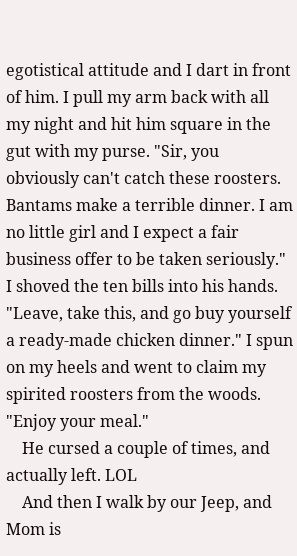egotistical attitude and I dart in front of him. I pull my arm back with all my night and hit him square in the gut with my purse. "Sir, you obviously can't catch these roosters. Bantams make a terrible dinner. I am no little girl and I expect a fair business offer to be taken seriously." I shoved the ten bills into his hands. "Leave, take this, and go buy yourself a ready-made chicken dinner." I spun on my heels and went to claim my spirited roosters from the woods. "Enjoy your meal."
    He cursed a couple of times, and actually left. LOL
    And then I walk by our Jeep, and Mom is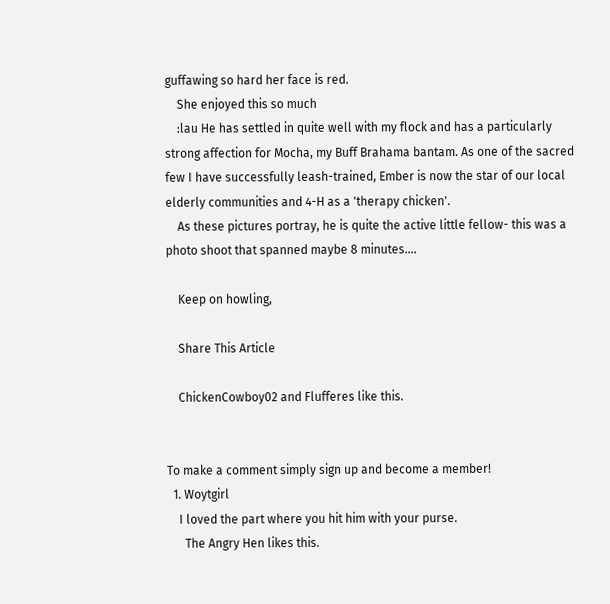guffawing so hard her face is red.
    She enjoyed this so much
    :lau He has settled in quite well with my flock and has a particularly strong affection for Mocha, my Buff Brahama bantam. As one of the sacred few I have successfully leash-trained, Ember is now the star of our local elderly communities and 4-H as a 'therapy chicken'.
    As these pictures portray, he is quite the active little fellow- this was a photo shoot that spanned maybe 8 minutes....

    Keep on howling,

    Share This Article

    ChickenCowboy02 and Flufferes like this.


To make a comment simply sign up and become a member!
  1. Woytgirl
    I loved the part where you hit him with your purse.
      The Angry Hen likes this.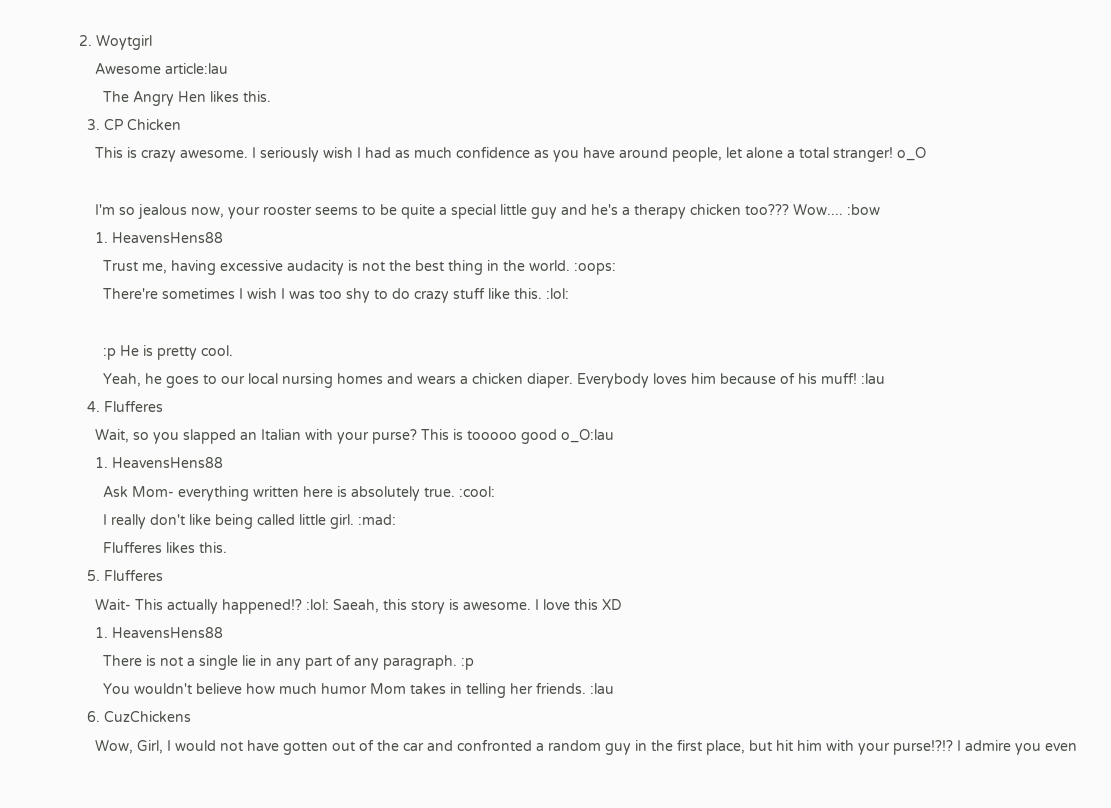2. Woytgirl
    Awesome article:lau
      The Angry Hen likes this.
  3. CP Chicken
    This is crazy awesome. I seriously wish I had as much confidence as you have around people, let alone a total stranger! o_O

    I'm so jealous now, your rooster seems to be quite a special little guy and he's a therapy chicken too??? Wow.... :bow
    1. HeavensHens88
      Trust me, having excessive audacity is not the best thing in the world. :oops:
      There're sometimes I wish I was too shy to do crazy stuff like this. :lol:

      :p He is pretty cool.
      Yeah, he goes to our local nursing homes and wears a chicken diaper. Everybody loves him because of his muff! :lau
  4. Flufferes
    Wait, so you slapped an Italian with your purse? This is tooooo good o_O:lau
    1. HeavensHens88
      Ask Mom- everything written here is absolutely true. :cool:
      I really don't like being called little girl. :mad:
      Flufferes likes this.
  5. Flufferes
    Wait- This actually happened!? :lol: Saeah, this story is awesome. I love this XD
    1. HeavensHens88
      There is not a single lie in any part of any paragraph. :p
      You wouldn't believe how much humor Mom takes in telling her friends. :lau
  6. CuzChickens
    Wow, Girl, I would not have gotten out of the car and confronted a random guy in the first place, but hit him with your purse!?!? I admire you even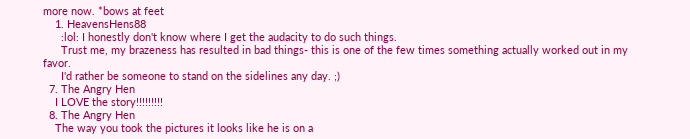more now. *bows at feet
    1. HeavensHens88
      :lol: I honestly don't know where I get the audacity to do such things.
      Trust me, my brazeness has resulted in bad things- this is one of the few times something actually worked out in my favor.
      I'd rather be someone to stand on the sidelines any day. ;)
  7. The Angry Hen
    I LOVE the story!!!!!!!!!
  8. The Angry Hen
    The way you took the pictures it looks like he is on a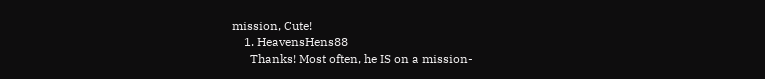mission, Cute!
    1. HeavensHens88
      Thanks! Most often, he IS on a mission-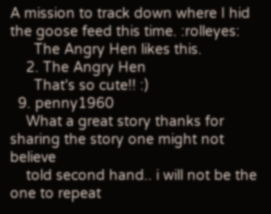A mission to track down where I hid the goose feed this time. :rolleyes:
      The Angry Hen likes this.
    2. The Angry Hen
      That's so cute!! :)
  9. penny1960
    What a great story thanks for sharing the story one might not believe
    told second hand.. i will not be the one to repeat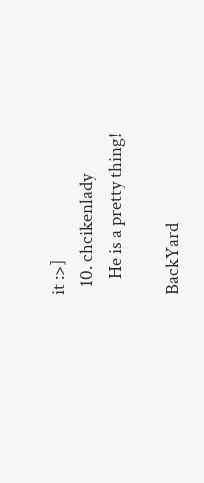it :>]
  10. chcikenlady
    He is a pretty thing!

BackYard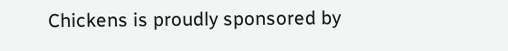Chickens is proudly sponsored by